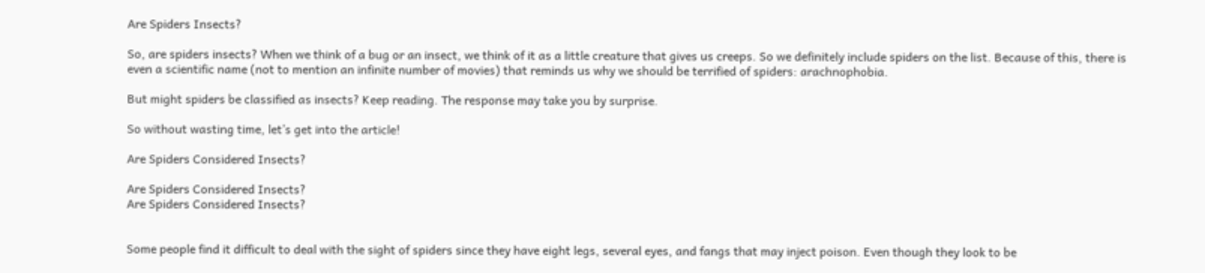Are Spiders Insects?

So, are spiders insects? When we think of a bug or an insect, we think of it as a little creature that gives us creeps. So we definitely include spiders on the list. Because of this, there is even a scientific name (not to mention an infinite number of movies) that reminds us why we should be terrified of spiders: arachnophobia.

But might spiders be classified as insects? Keep reading. The response may take you by surprise.

So without wasting time, let’s get into the article!

Are Spiders Considered Insects?

Are Spiders Considered Insects?
Are Spiders Considered Insects?


Some people find it difficult to deal with the sight of spiders since they have eight legs, several eyes, and fangs that may inject poison. Even though they look to be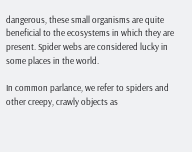dangerous, these small organisms are quite beneficial to the ecosystems in which they are present. Spider webs are considered lucky in some places in the world.

In common parlance, we refer to spiders and other creepy, crawly objects as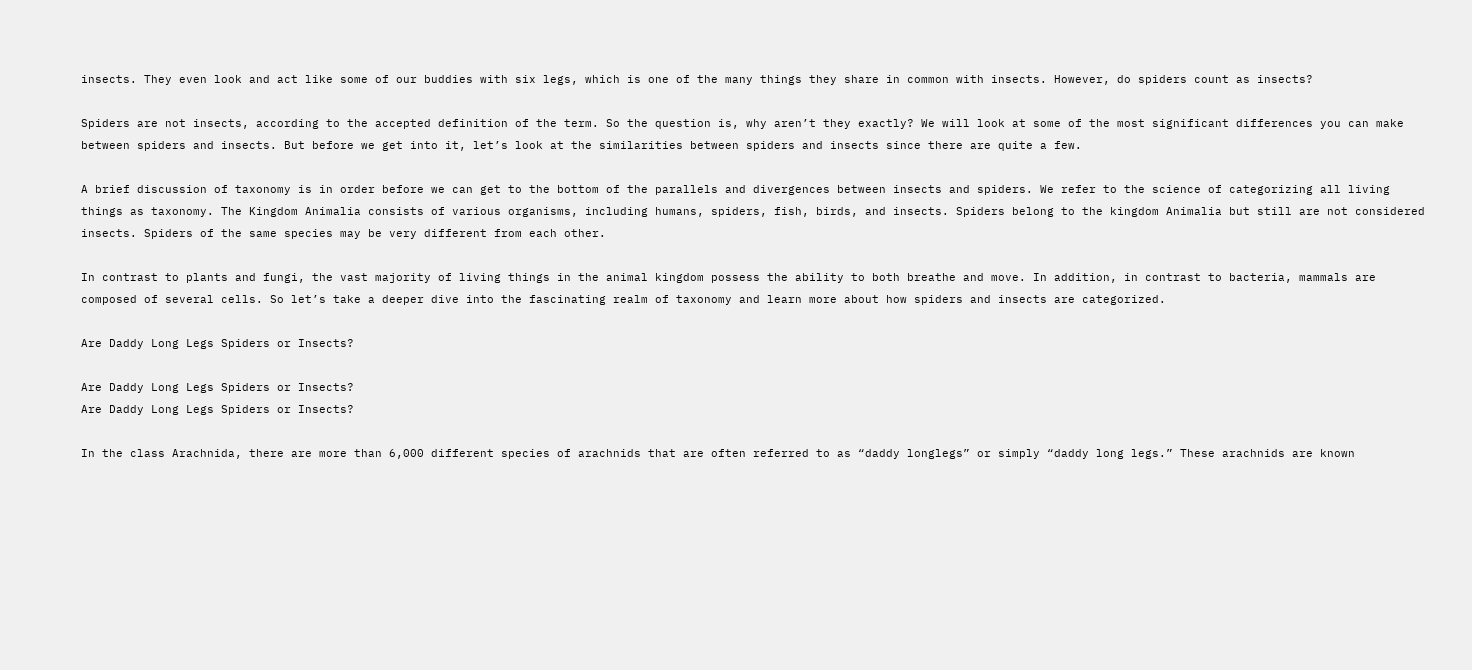insects. They even look and act like some of our buddies with six legs, which is one of the many things they share in common with insects. However, do spiders count as insects?

Spiders are not insects, according to the accepted definition of the term. So the question is, why aren’t they exactly? We will look at some of the most significant differences you can make between spiders and insects. But before we get into it, let’s look at the similarities between spiders and insects since there are quite a few.

A brief discussion of taxonomy is in order before we can get to the bottom of the parallels and divergences between insects and spiders. We refer to the science of categorizing all living things as taxonomy. The Kingdom Animalia consists of various organisms, including humans, spiders, fish, birds, and insects. Spiders belong to the kingdom Animalia but still are not considered insects. Spiders of the same species may be very different from each other.

In contrast to plants and fungi, the vast majority of living things in the animal kingdom possess the ability to both breathe and move. In addition, in contrast to bacteria, mammals are composed of several cells. So let’s take a deeper dive into the fascinating realm of taxonomy and learn more about how spiders and insects are categorized.

Are Daddy Long Legs Spiders or Insects?

Are Daddy Long Legs Spiders or Insects?
Are Daddy Long Legs Spiders or Insects?

In the class Arachnida, there are more than 6,000 different species of arachnids that are often referred to as “daddy longlegs” or simply “daddy long legs.” These arachnids are known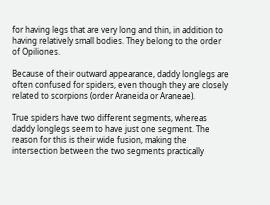for having legs that are very long and thin, in addition to having relatively small bodies. They belong to the order of Opiliones.

Because of their outward appearance, daddy longlegs are often confused for spiders, even though they are closely related to scorpions (order Araneida or Araneae).

True spiders have two different segments, whereas daddy longlegs seem to have just one segment. The reason for this is their wide fusion, making the intersection between the two segments practically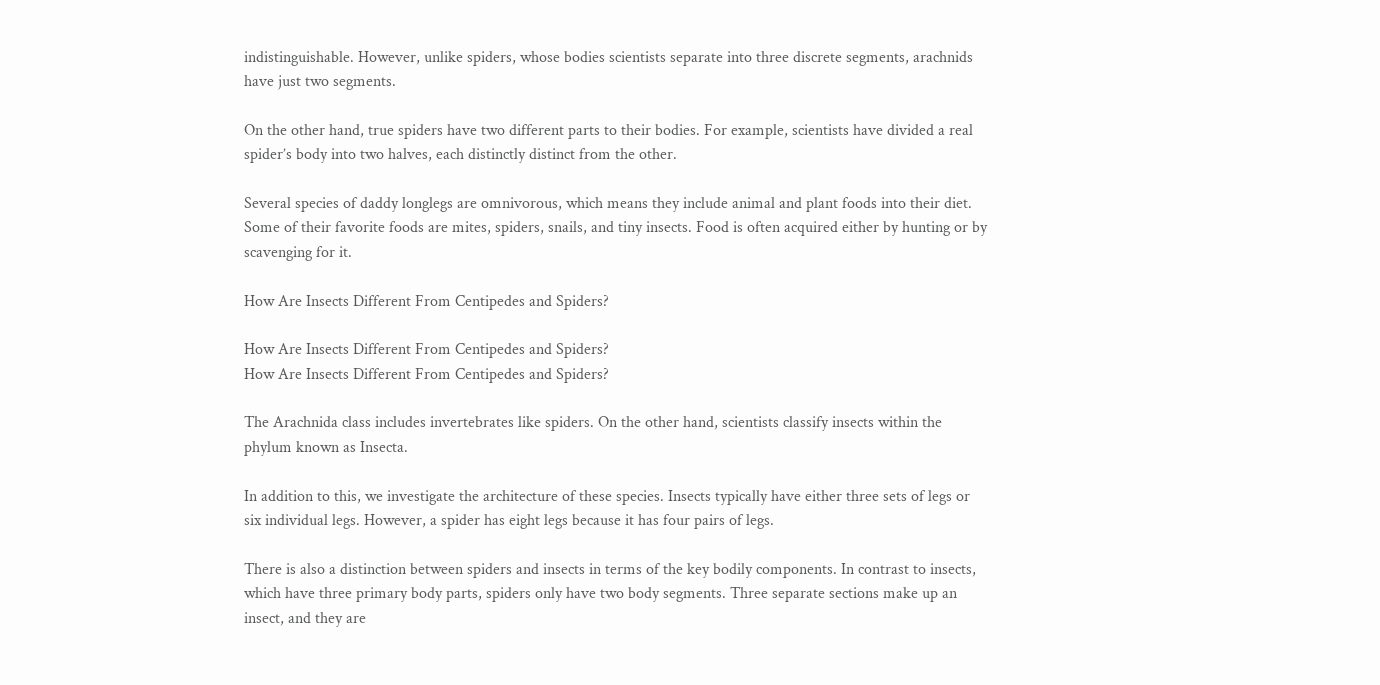indistinguishable. However, unlike spiders, whose bodies scientists separate into three discrete segments, arachnids have just two segments.

On the other hand, true spiders have two different parts to their bodies. For example, scientists have divided a real spider’s body into two halves, each distinctly distinct from the other.

Several species of daddy longlegs are omnivorous, which means they include animal and plant foods into their diet. Some of their favorite foods are mites, spiders, snails, and tiny insects. Food is often acquired either by hunting or by scavenging for it.

How Are Insects Different From Centipedes and Spiders?

How Are Insects Different From Centipedes and Spiders?
How Are Insects Different From Centipedes and Spiders?

The Arachnida class includes invertebrates like spiders. On the other hand, scientists classify insects within the phylum known as Insecta.

In addition to this, we investigate the architecture of these species. Insects typically have either three sets of legs or six individual legs. However, a spider has eight legs because it has four pairs of legs.

There is also a distinction between spiders and insects in terms of the key bodily components. In contrast to insects, which have three primary body parts, spiders only have two body segments. Three separate sections make up an insect, and they are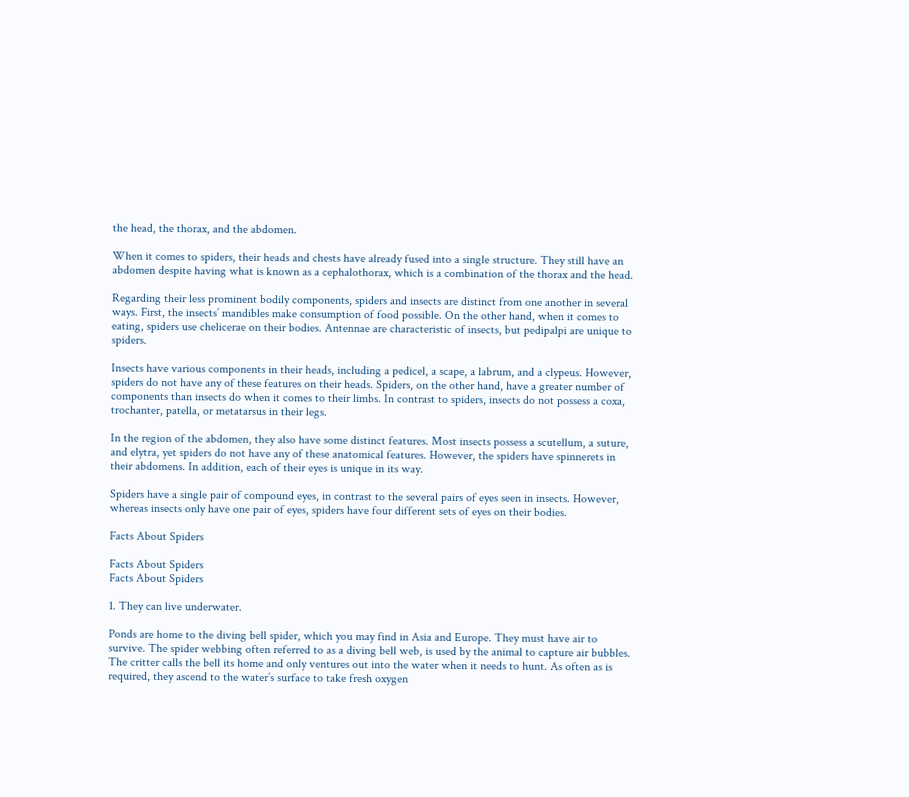the head, the thorax, and the abdomen.

When it comes to spiders, their heads and chests have already fused into a single structure. They still have an abdomen despite having what is known as a cephalothorax, which is a combination of the thorax and the head.

Regarding their less prominent bodily components, spiders and insects are distinct from one another in several ways. First, the insects’ mandibles make consumption of food possible. On the other hand, when it comes to eating, spiders use chelicerae on their bodies. Antennae are characteristic of insects, but pedipalpi are unique to spiders.

Insects have various components in their heads, including a pedicel, a scape, a labrum, and a clypeus. However, spiders do not have any of these features on their heads. Spiders, on the other hand, have a greater number of components than insects do when it comes to their limbs. In contrast to spiders, insects do not possess a coxa, trochanter, patella, or metatarsus in their legs.

In the region of the abdomen, they also have some distinct features. Most insects possess a scutellum, a suture, and elytra, yet spiders do not have any of these anatomical features. However, the spiders have spinnerets in their abdomens. In addition, each of their eyes is unique in its way.

Spiders have a single pair of compound eyes, in contrast to the several pairs of eyes seen in insects. However, whereas insects only have one pair of eyes, spiders have four different sets of eyes on their bodies.

Facts About Spiders

Facts About Spiders
Facts About Spiders

1. They can live underwater.

Ponds are home to the diving bell spider, which you may find in Asia and Europe. They must have air to survive. The spider webbing often referred to as a diving bell web, is used by the animal to capture air bubbles. The critter calls the bell its home and only ventures out into the water when it needs to hunt. As often as is required, they ascend to the water’s surface to take fresh oxygen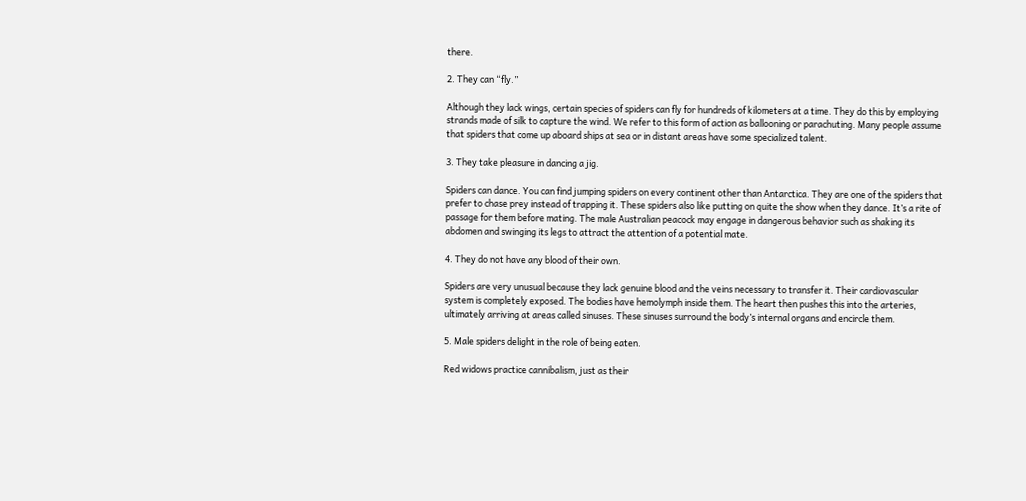there.

2. They can “fly.”

Although they lack wings, certain species of spiders can fly for hundreds of kilometers at a time. They do this by employing strands made of silk to capture the wind. We refer to this form of action as ballooning or parachuting. Many people assume that spiders that come up aboard ships at sea or in distant areas have some specialized talent.

3. They take pleasure in dancing a jig.

Spiders can dance. You can find jumping spiders on every continent other than Antarctica. They are one of the spiders that prefer to chase prey instead of trapping it. These spiders also like putting on quite the show when they dance. It’s a rite of passage for them before mating. The male Australian peacock may engage in dangerous behavior such as shaking its abdomen and swinging its legs to attract the attention of a potential mate.

4. They do not have any blood of their own.

Spiders are very unusual because they lack genuine blood and the veins necessary to transfer it. Their cardiovascular system is completely exposed. The bodies have hemolymph inside them. The heart then pushes this into the arteries, ultimately arriving at areas called sinuses. These sinuses surround the body’s internal organs and encircle them.

5. Male spiders delight in the role of being eaten.

Red widows practice cannibalism, just as their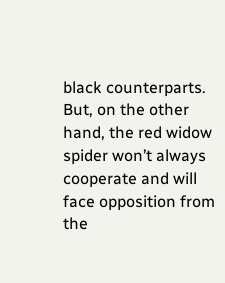black counterparts. But, on the other hand, the red widow spider won’t always cooperate and will face opposition from the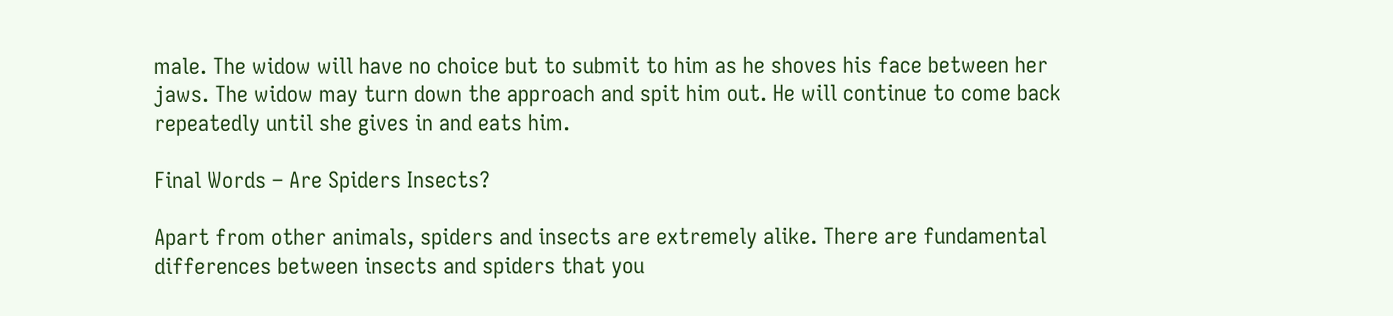male. The widow will have no choice but to submit to him as he shoves his face between her jaws. The widow may turn down the approach and spit him out. He will continue to come back repeatedly until she gives in and eats him.

Final Words – Are Spiders Insects?

Apart from other animals, spiders and insects are extremely alike. There are fundamental differences between insects and spiders that you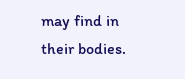may find in their bodies.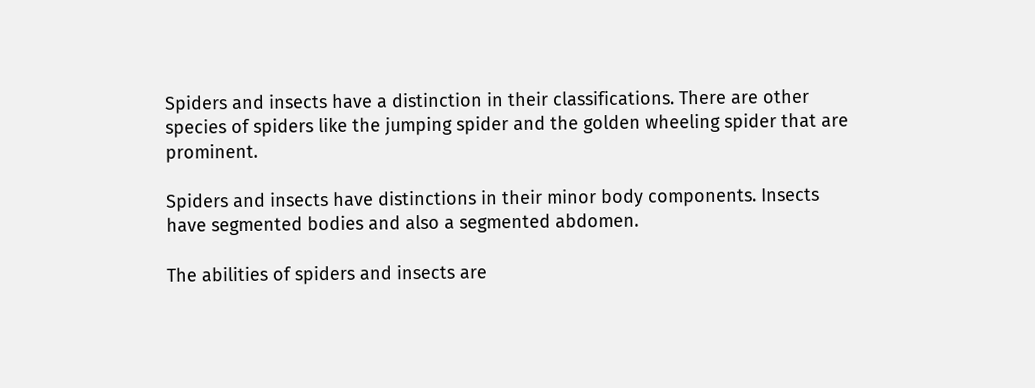Spiders and insects have a distinction in their classifications. There are other species of spiders like the jumping spider and the golden wheeling spider that are prominent.

Spiders and insects have distinctions in their minor body components. Insects have segmented bodies and also a segmented abdomen.

The abilities of spiders and insects are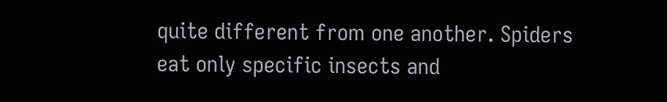quite different from one another. Spiders eat only specific insects and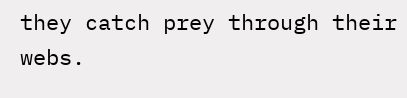they catch prey through their webs.